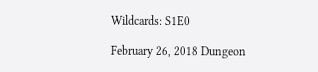Wildcards: S1E0

February 26, 2018 Dungeon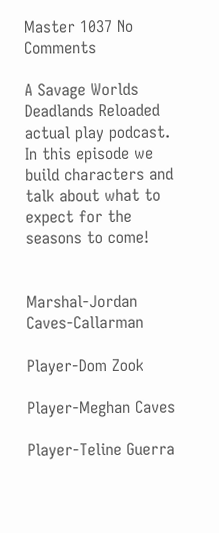Master 1037 No Comments

A Savage Worlds Deadlands Reloaded actual play podcast. In this episode we build characters and talk about what to expect for the seasons to come!


Marshal-Jordan Caves-Callarman

Player-Dom Zook

Player-Meghan Caves

Player-Teline Guerra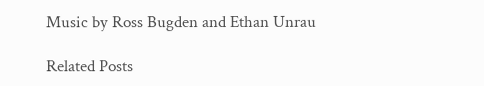Music by Ross Bugden and Ethan Unrau

Related Posts